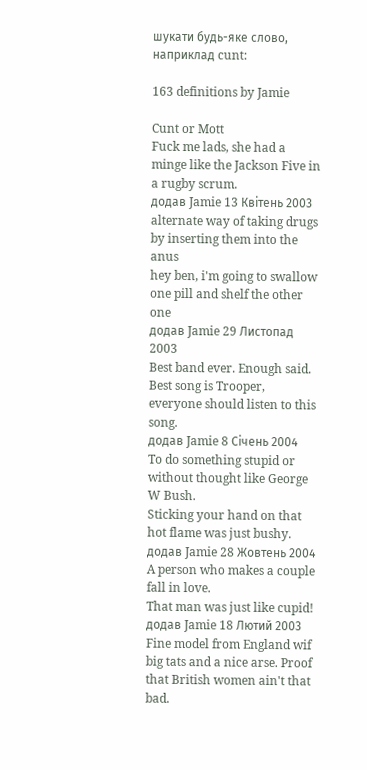шукати будь-яке слово, наприклад cunt:

163 definitions by Jamie

Cunt or Mott
Fuck me lads, she had a minge like the Jackson Five in a rugby scrum.
додав Jamie 13 Квітень 2003
alternate way of taking drugs by inserting them into the anus
hey ben, i'm going to swallow one pill and shelf the other one
додав Jamie 29 Листопад 2003
Best band ever. Enough said.
Best song is Trooper, everyone should listen to this song.
додав Jamie 8 Січень 2004
To do something stupid or without thought like George W Bush.
Sticking your hand on that hot flame was just bushy.
додав Jamie 28 Жовтень 2004
A person who makes a couple fall in love.
That man was just like cupid!
додав Jamie 18 Лютий 2003
Fine model from England wif big tats and a nice arse. Proof that British women ain't that bad.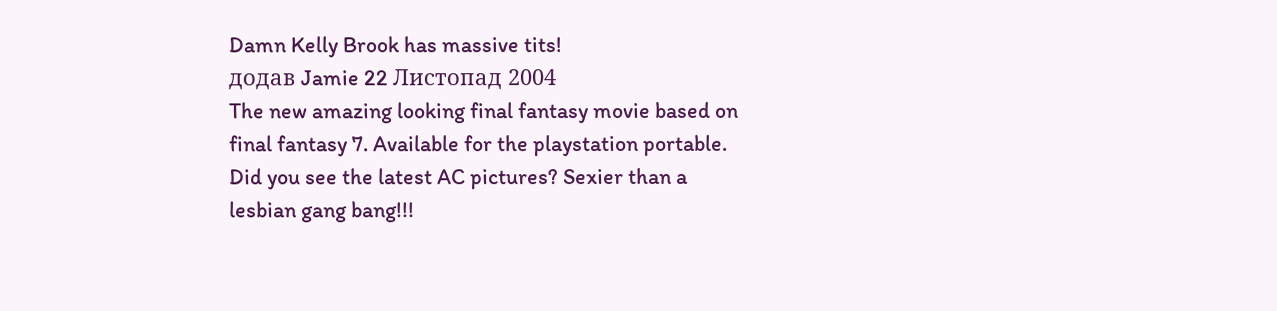Damn Kelly Brook has massive tits!
додав Jamie 22 Листопад 2004
The new amazing looking final fantasy movie based on final fantasy 7. Available for the playstation portable.
Did you see the latest AC pictures? Sexier than a lesbian gang bang!!!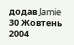додав Jamie 30 Жовтень 2004